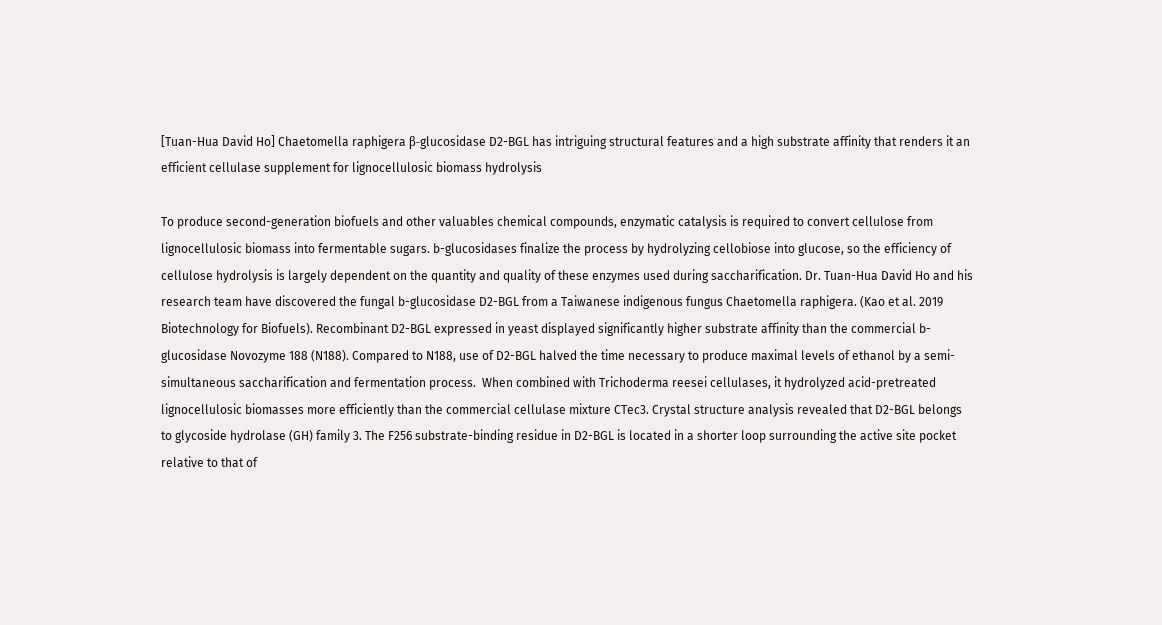[Tuan-Hua David Ho] Chaetomella raphigera β-glucosidase D2-BGL has intriguing structural features and a high substrate affinity that renders it an efficient cellulase supplement for lignocellulosic biomass hydrolysis

To produce second-generation biofuels and other valuables chemical compounds, enzymatic catalysis is required to convert cellulose from lignocellulosic biomass into fermentable sugars. b-glucosidases finalize the process by hydrolyzing cellobiose into glucose, so the efficiency of cellulose hydrolysis is largely dependent on the quantity and quality of these enzymes used during saccharification. Dr. Tuan-Hua David Ho and his research team have discovered the fungal b-glucosidase D2-BGL from a Taiwanese indigenous fungus Chaetomella raphigera. (Kao et al. 2019 Biotechnology for Biofuels). Recombinant D2-BGL expressed in yeast displayed significantly higher substrate affinity than the commercial b-glucosidase Novozyme 188 (N188). Compared to N188, use of D2-BGL halved the time necessary to produce maximal levels of ethanol by a semi-simultaneous saccharification and fermentation process.  When combined with Trichoderma reesei cellulases, it hydrolyzed acid-pretreated lignocellulosic biomasses more efficiently than the commercial cellulase mixture CTec3. Crystal structure analysis revealed that D2-BGL belongs to glycoside hydrolase (GH) family 3. The F256 substrate-binding residue in D2-BGL is located in a shorter loop surrounding the active site pocket relative to that of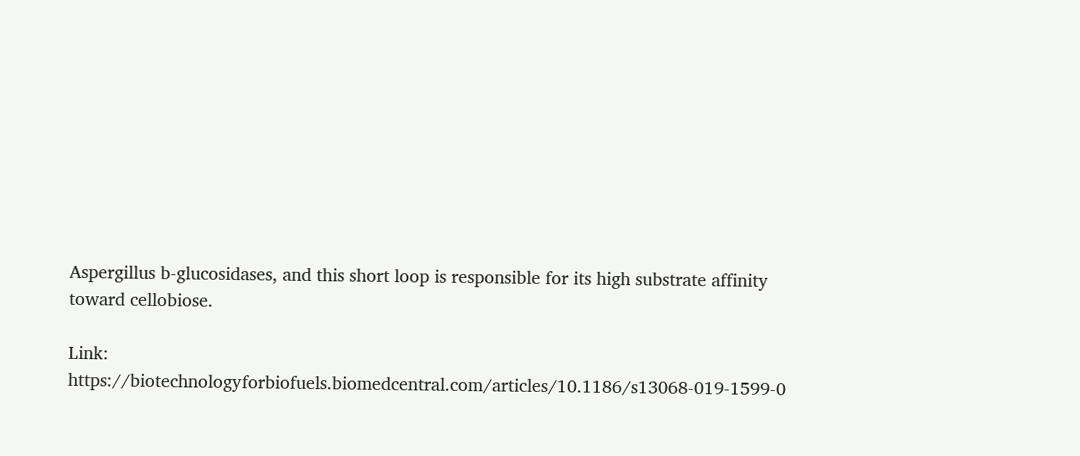Aspergillus b-glucosidases, and this short loop is responsible for its high substrate affinity toward cellobiose.

Link: https://biotechnologyforbiofuels.biomedcentral.com/articles/10.1186/s13068-019-1599-0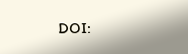DOI: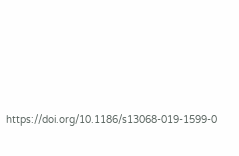https://doi.org/10.1186/s13068-019-1599-0